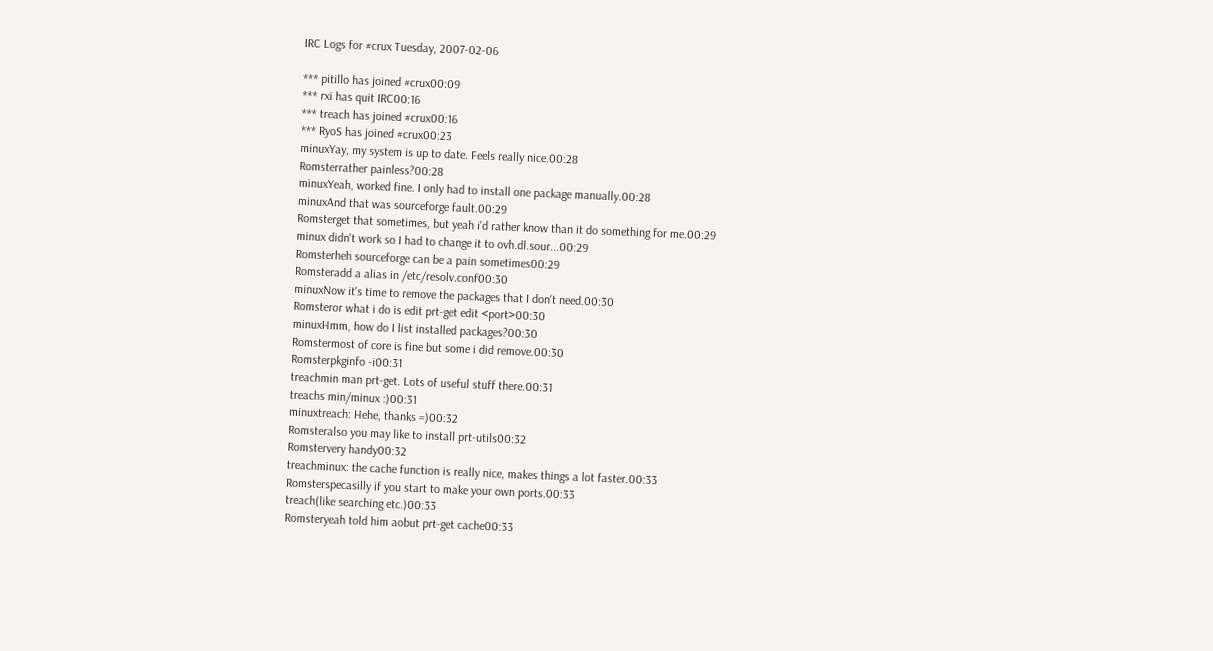IRC Logs for #crux Tuesday, 2007-02-06

*** pitillo has joined #crux00:09
*** rxi has quit IRC00:16
*** treach has joined #crux00:16
*** RyoS has joined #crux00:23
minuxYay, my system is up to date. Feels really nice.00:28
Romsterrather painless?00:28
minuxYeah, worked fine. I only had to install one package manually.00:28
minuxAnd that was sourceforge fault.00:29
Romsterget that sometimes, but yeah i'd rather know than it do something for me.00:29
minux didn't work so I had to change it to ovh.dl.sour...00:29
Romsterheh sourceforge can be a pain sometimes00:29
Romsteradd a alias in /etc/resolv.conf00:30
minuxNow it's time to remove the packages that I don't need.00:30
Romsteror what i do is edit prt-get edit <port>00:30
minuxHmm, how do I list installed packages?00:30
Romstermost of core is fine but some i did remove.00:30
Romsterpkginfo -i00:31
treachmin man prt-get. Lots of useful stuff there.00:31
treachs min/minux :)00:31
minuxtreach: Hehe, thanks =)00:32
Romsteralso you may like to install prt-utils00:32
Romstervery handy00:32
treachminux: the cache function is really nice, makes things a lot faster.00:33
Romsterspecasilly if you start to make your own ports.00:33
treach(like searching etc.)00:33
Romsteryeah told him aobut prt-get cache00:33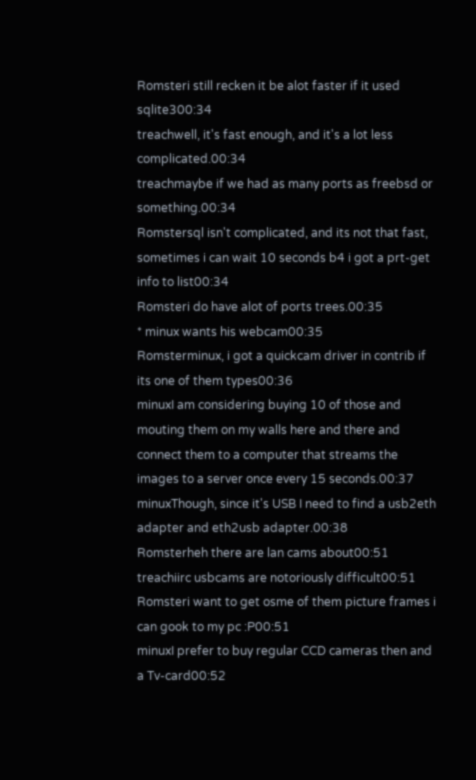Romsteri still recken it be alot faster if it used sqlite300:34
treachwell, it's fast enough, and it's a lot less complicated.00:34
treachmaybe if we had as many ports as freebsd or something.00:34
Romstersql isn't complicated, and its not that fast, sometimes i can wait 10 seconds b4 i got a prt-get info to list00:34
Romsteri do have alot of ports trees.00:35
* minux wants his webcam00:35
Romsterminux, i got a quickcam driver in contrib if its one of them types00:36
minuxI am considering buying 10 of those and mouting them on my walls here and there and connect them to a computer that streams the images to a server once every 15 seconds.00:37
minuxThough, since it's USB I need to find a usb2eth adapter and eth2usb adapter.00:38
Romsterheh there are lan cams about00:51
treachiirc usbcams are notoriously difficult00:51
Romsteri want to get osme of them picture frames i can gook to my pc :P00:51
minuxI prefer to buy regular CCD cameras then and a Tv-card00:52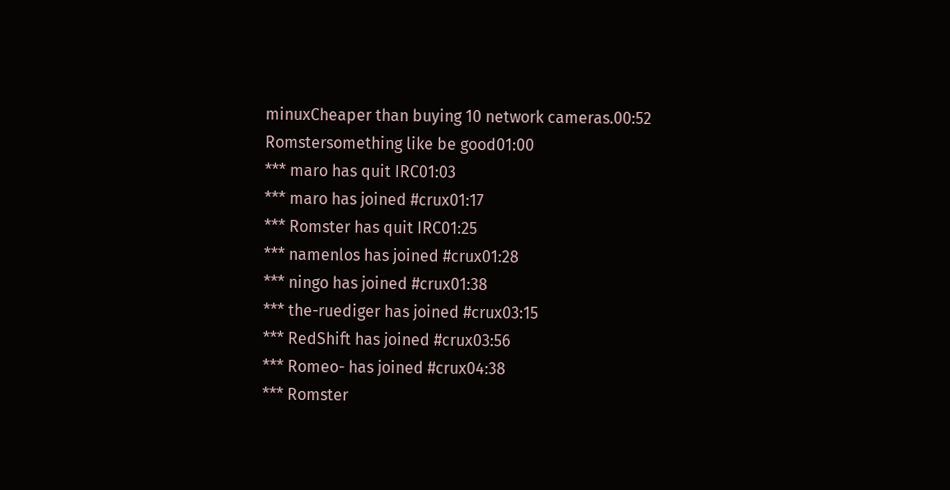minuxCheaper than buying 10 network cameras.00:52
Romstersomething like be good01:00
*** maro has quit IRC01:03
*** maro has joined #crux01:17
*** Romster has quit IRC01:25
*** namenlos has joined #crux01:28
*** ningo has joined #crux01:38
*** the-ruediger has joined #crux03:15
*** RedShift has joined #crux03:56
*** Romeo- has joined #crux04:38
*** Romster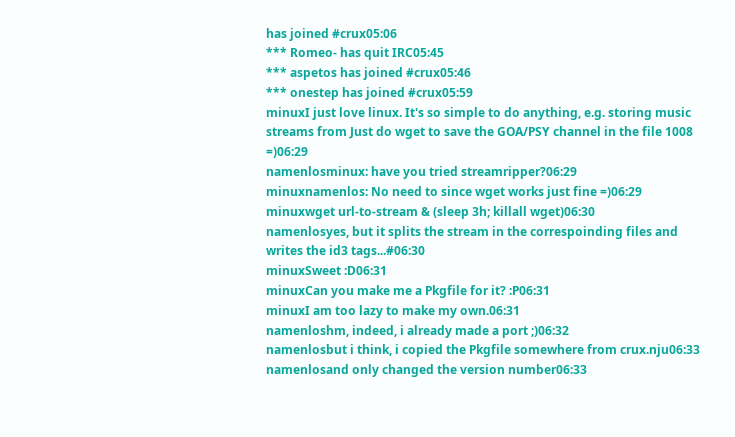has joined #crux05:06
*** Romeo- has quit IRC05:45
*** aspetos has joined #crux05:46
*** onestep has joined #crux05:59
minuxI just love linux. It's so simple to do anything, e.g. storing music streams from Just do wget to save the GOA/PSY channel in the file 1008 =)06:29
namenlosminux: have you tried streamripper?06:29
minuxnamenlos: No need to since wget works just fine =)06:29
minuxwget url-to-stream & (sleep 3h; killall wget)06:30
namenlosyes, but it splits the stream in the correspoinding files and writes the id3 tags...#06:30
minuxSweet :D06:31
minuxCan you make me a Pkgfile for it? :P06:31
minuxI am too lazy to make my own.06:31
namenloshm, indeed, i already made a port ;)06:32
namenlosbut i think, i copied the Pkgfile somewhere from crux.nju06:33
namenlosand only changed the version number06:33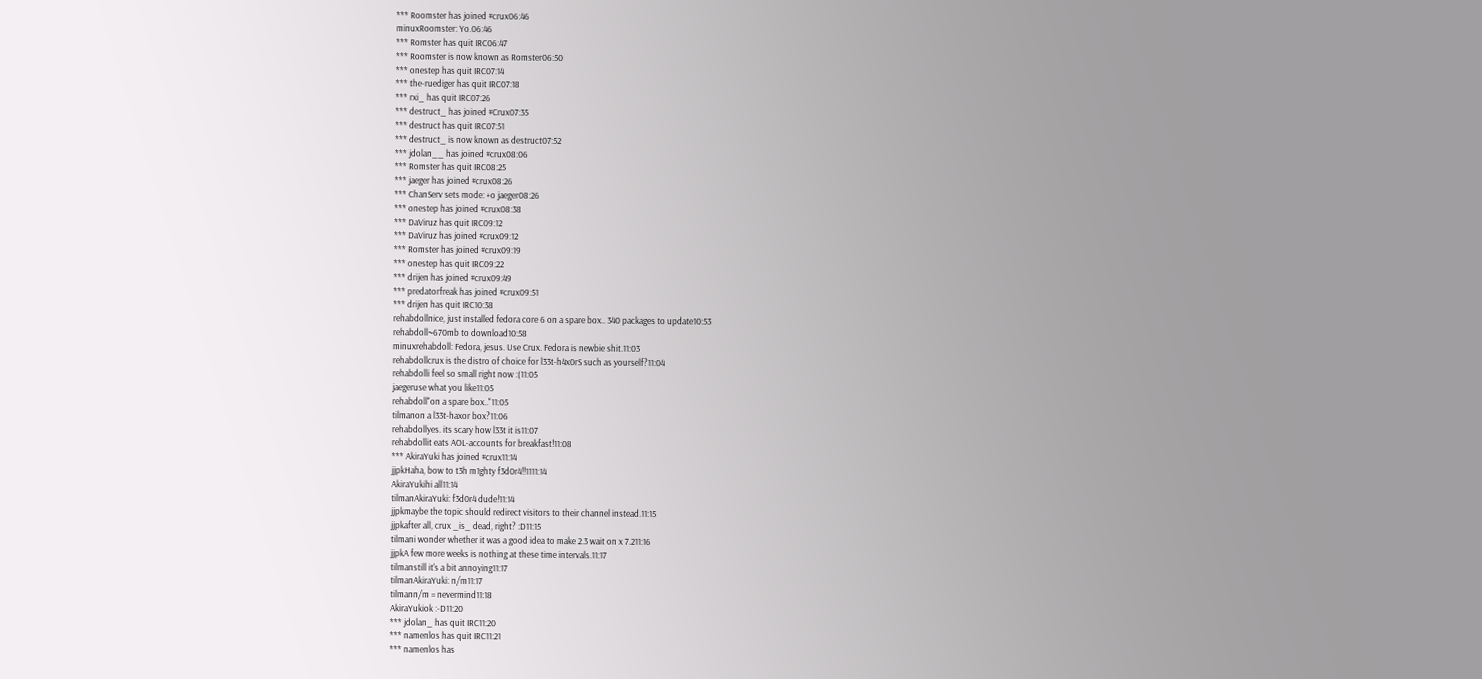*** Roomster has joined #crux06:46
minuxRoomster: Yo.06:46
*** Romster has quit IRC06:47
*** Roomster is now known as Romster06:50
*** onestep has quit IRC07:14
*** the-ruediger has quit IRC07:18
*** rxi_ has quit IRC07:26
*** destruct_ has joined #Crux07:35
*** destruct has quit IRC07:51
*** destruct_ is now known as destruct07:52
*** jdolan__ has joined #crux08:06
*** Romster has quit IRC08:25
*** jaeger has joined #crux08:26
*** ChanServ sets mode: +o jaeger08:26
*** onestep has joined #crux08:38
*** DaViruz has quit IRC09:12
*** DaViruz has joined #crux09:12
*** Romster has joined #crux09:19
*** onestep has quit IRC09:22
*** drijen has joined #crux09:49
*** predatorfreak has joined #crux09:51
*** drijen has quit IRC10:38
rehabdollnice, just installed fedora core 6 on a spare box.. 340 packages to update10:53
rehabdoll~670mb to download10:58
minuxrehabdoll: Fedora, jesus. Use Crux. Fedora is newbie shit.11:03
rehabdollcrux is the distro of choice for l33t-h4x0rS such as yourself?11:04
rehabdolli feel so small right now :(11:05
jaegeruse what you like11:05
rehabdoll"on a spare box.."11:05
tilmanon a l33t-haxor box?11:06
rehabdollyes. its scary how l33t it is11:07
rehabdollit eats AOL-accounts for breakfast!11:08
*** AkiraYuki has joined #crux11:14
jjpkHaha, bow to t3h m1ghty f3d0r4!!1111:14
AkiraYukihi all11:14
tilmanAkiraYuki: f3d0r4 dude!11:14
jjpkmaybe the topic should redirect visitors to their channel instead.11:15
jjpkafter all, crux _is_ dead, right? :D11:15
tilmani wonder whether it was a good idea to make 2.3 wait on x 7.211:16
jjpkA few more weeks is nothing at these time intervals.11:17
tilmanstill it's a bit annoying11:17
tilmanAkiraYuki: n/m11:17
tilmann/m = nevermind11:18
AkiraYukiok :-D11:20
*** jdolan_ has quit IRC11:20
*** namenlos has quit IRC11:21
*** namenlos has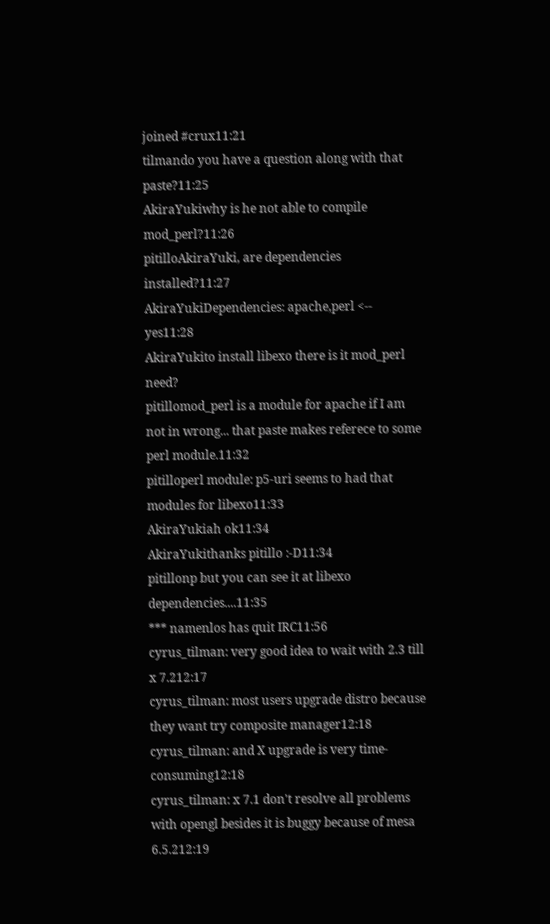joined #crux11:21
tilmando you have a question along with that paste?11:25
AkiraYukiwhy is he not able to compile mod_perl?11:26
pitilloAkiraYuki, are dependencies installed?11:27
AkiraYukiDependencies: apache,perl <-- yes11:28
AkiraYukito install libexo there is it mod_perl need?
pitillomod_perl is a module for apache if I am not in wrong... that paste makes referece to some perl module.11:32
pitilloperl module: p5-uri seems to had that modules for libexo11:33
AkiraYukiah ok11:34
AkiraYukithanks pitillo :-D11:34
pitillonp but you can see it at libexo dependencies....11:35
*** namenlos has quit IRC11:56
cyrus_tilman: very good idea to wait with 2.3 till x 7.212:17
cyrus_tilman: most users upgrade distro because they want try composite manager12:18
cyrus_tilman: and X upgrade is very time-consuming12:18
cyrus_tilman: x 7.1 don't resolve all problems with opengl besides it is buggy because of mesa 6.5.212:19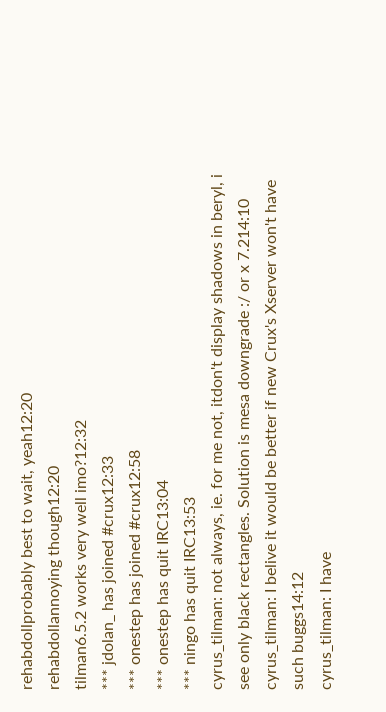rehabdollprobably best to wait, yeah12:20
rehabdollannoying though12:20
tilman6.5.2 works very well imo?12:32
*** jdolan_ has joined #crux12:33
*** onestep has joined #crux12:58
*** onestep has quit IRC13:04
*** ningo has quit IRC13:53
cyrus_tilman: not always, ie. for me not, itdon't display shadows in beryl, i see only black rectangles. Solution is mesa downgrade :/ or x 7.214:10
cyrus_tilman: I belive it would be better if new Crux's Xserver won't have such buggs14:12
cyrus_tilman: I have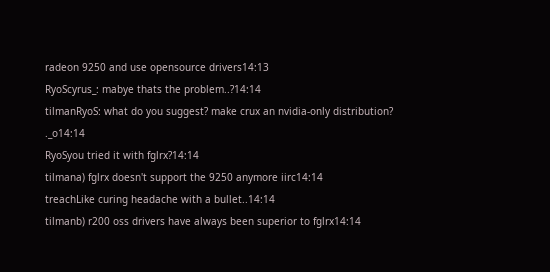radeon 9250 and use opensource drivers14:13
RyoScyrus_: mabye thats the problem..?14:14
tilmanRyoS: what do you suggest? make crux an nvidia-only distribution? ._o14:14
RyoSyou tried it with fglrx?14:14
tilmana) fglrx doesn't support the 9250 anymore iirc14:14
treachLike curing headache with a bullet..14:14
tilmanb) r200 oss drivers have always been superior to fglrx14:14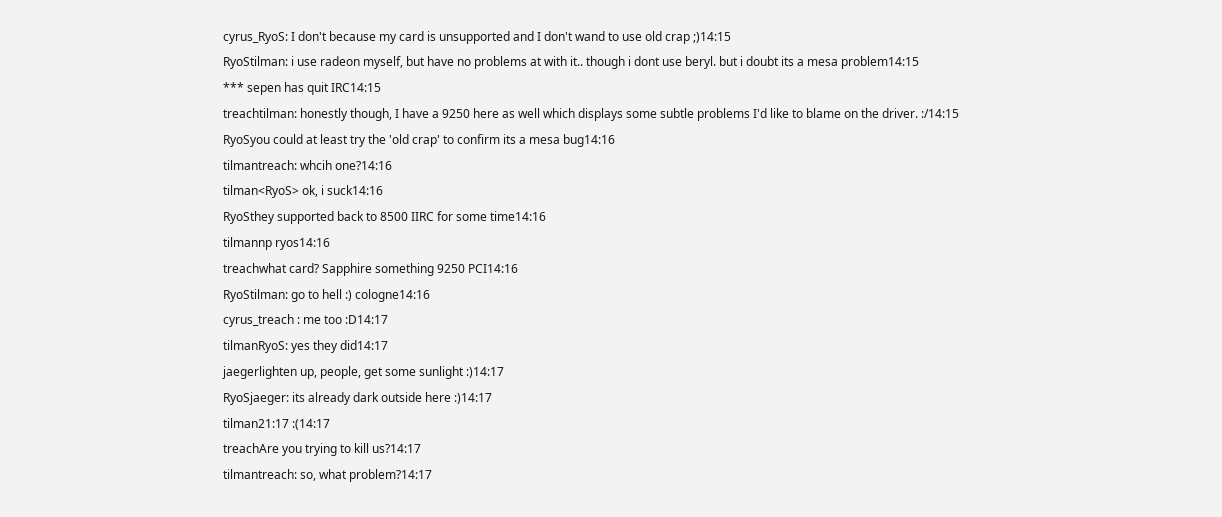cyrus_RyoS: I don't because my card is unsupported and I don't wand to use old crap ;)14:15
RyoStilman: i use radeon myself, but have no problems at with it.. though i dont use beryl. but i doubt its a mesa problem14:15
*** sepen has quit IRC14:15
treachtilman: honestly though, I have a 9250 here as well which displays some subtle problems I'd like to blame on the driver. :/14:15
RyoSyou could at least try the 'old crap' to confirm its a mesa bug14:16
tilmantreach: whcih one?14:16
tilman<RyoS> ok, i suck14:16
RyoSthey supported back to 8500 IIRC for some time14:16
tilmannp ryos14:16
treachwhat card? Sapphire something 9250 PCI14:16
RyoStilman: go to hell :) cologne14:16
cyrus_treach : me too :D14:17
tilmanRyoS: yes they did14:17
jaegerlighten up, people, get some sunlight :)14:17
RyoSjaeger: its already dark outside here :)14:17
tilman21:17 :(14:17
treachAre you trying to kill us?14:17
tilmantreach: so, what problem?14:17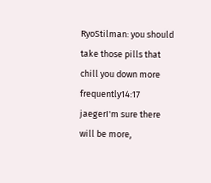RyoStilman: you should take those pills that chill you down more frequently14:17
jaegerI'm sure there will be more,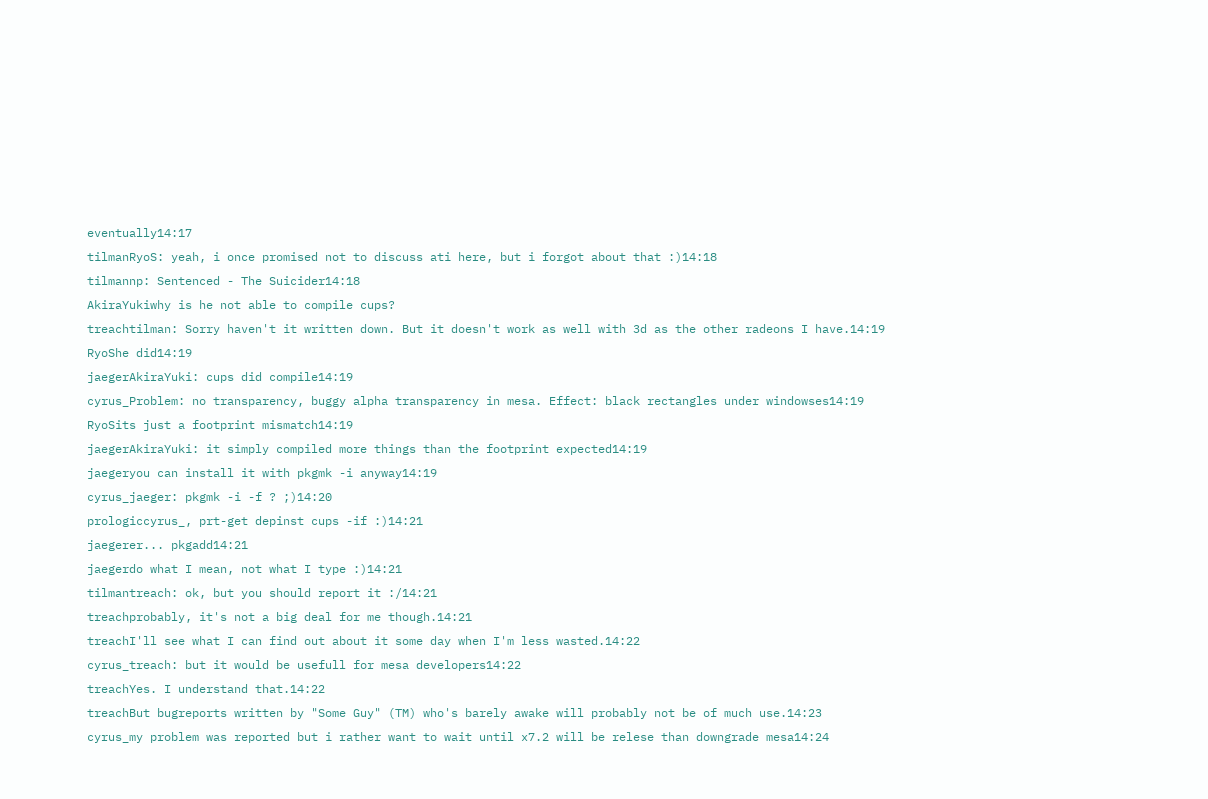eventually14:17
tilmanRyoS: yeah, i once promised not to discuss ati here, but i forgot about that :)14:18
tilmannp: Sentenced - The Suicider14:18
AkiraYukiwhy is he not able to compile cups?
treachtilman: Sorry haven't it written down. But it doesn't work as well with 3d as the other radeons I have.14:19
RyoShe did14:19
jaegerAkiraYuki: cups did compile14:19
cyrus_Problem: no transparency, buggy alpha transparency in mesa. Effect: black rectangles under windowses14:19
RyoSits just a footprint mismatch14:19
jaegerAkiraYuki: it simply compiled more things than the footprint expected14:19
jaegeryou can install it with pkgmk -i anyway14:19
cyrus_jaeger: pkgmk -i -f ? ;)14:20
prologiccyrus_, prt-get depinst cups -if :)14:21
jaegerer... pkgadd14:21
jaegerdo what I mean, not what I type :)14:21
tilmantreach: ok, but you should report it :/14:21
treachprobably, it's not a big deal for me though.14:21
treachI'll see what I can find out about it some day when I'm less wasted.14:22
cyrus_treach: but it would be usefull for mesa developers14:22
treachYes. I understand that.14:22
treachBut bugreports written by "Some Guy" (TM) who's barely awake will probably not be of much use.14:23
cyrus_my problem was reported but i rather want to wait until x7.2 will be relese than downgrade mesa14:24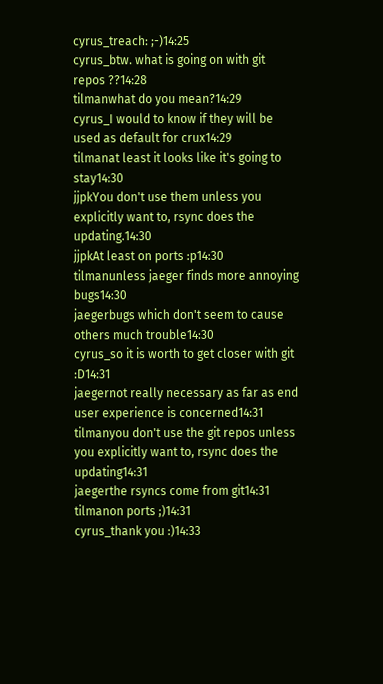cyrus_treach: ;-)14:25
cyrus_btw. what is going on with git repos ??14:28
tilmanwhat do you mean?14:29
cyrus_I would to know if they will be used as default for crux14:29
tilmanat least it looks like it's going to stay14:30
jjpkYou don't use them unless you explicitly want to, rsync does the updating.14:30
jjpkAt least on ports :p14:30
tilmanunless jaeger finds more annoying bugs14:30
jaegerbugs which don't seem to cause others much trouble14:30
cyrus_so it is worth to get closer with git :D14:31
jaegernot really necessary as far as end user experience is concerned14:31
tilmanyou don't use the git repos unless you explicitly want to, rsync does the updating14:31
jaegerthe rsyncs come from git14:31
tilmanon ports ;)14:31
cyrus_thank you :)14:33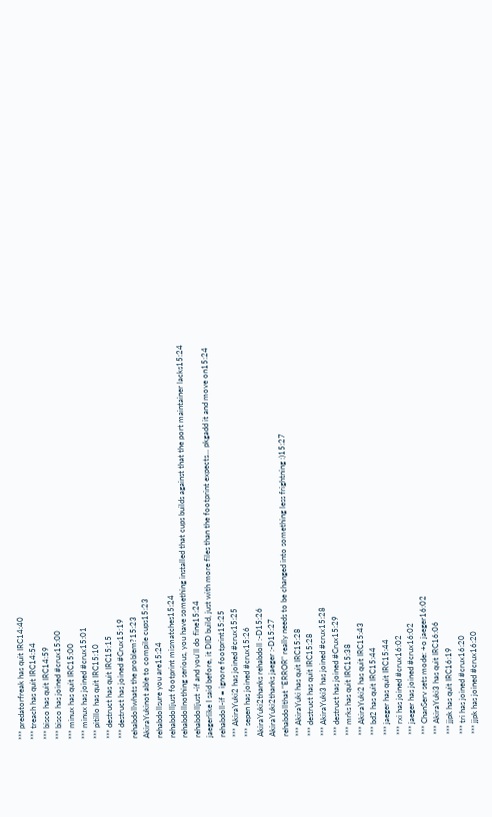*** predatorfreak has quit IRC14:40
*** treach has quit IRC14:54
*** bisco has quit IRC14:59
*** bisco has joined #crux15:00
*** minux has quit IRC15:00
*** minux has joined #crux15:01
*** pitillo has quit IRC15:10
*** destruct has quit IRC15:15
*** destruct has joined #Crux15:19
rehabdollwhats the problem?15:23
AkiraYukinot able to compile cups15:23
rehabdollsure you are15:24
rehabdolljust footprint mismatches15:24
rehabdollnothing serious, you have something installed that cups builds against that the port maintainer lacks15:24
rehabdolljust -if and you'll do fine15:24
jaegerlike I said before, it DID build, just with more files than the footprint expects... pkgadd it and move on15:24
rehabdoll-if = ignore footprint15:25
*** AkiraYuki2 has joined #crux15:25
*** sepen has joined #crux15:26
AkiraYuki2thanks rehabdoll :-D15:26
AkiraYuki2thanks jaeger :-D15:27
rehabdollthat "ERROR" really needs to be changed into something less frightning :)15:27
*** AkiraYuki has quit IRC15:28
*** destruct has quit IRC15:28
*** AkiraYuki3 has joined #crux15:28
*** destruct has joined #Crux15:29
*** mrks has quit IRC15:38
*** AkiraYuki2 has quit IRC15:43
*** bd2 has quit IRC15:44
*** jaeger has quit IRC15:44
*** rxi has joined #crux16:02
*** jaeger has joined #crux16:02
*** ChanServ sets mode: +o jaeger16:02
*** AkiraYuki3 has quit IRC16:06
*** jjpk has quit IRC16:19
*** tri has joined #crux16:20
*** jjpk has joined #crux16:20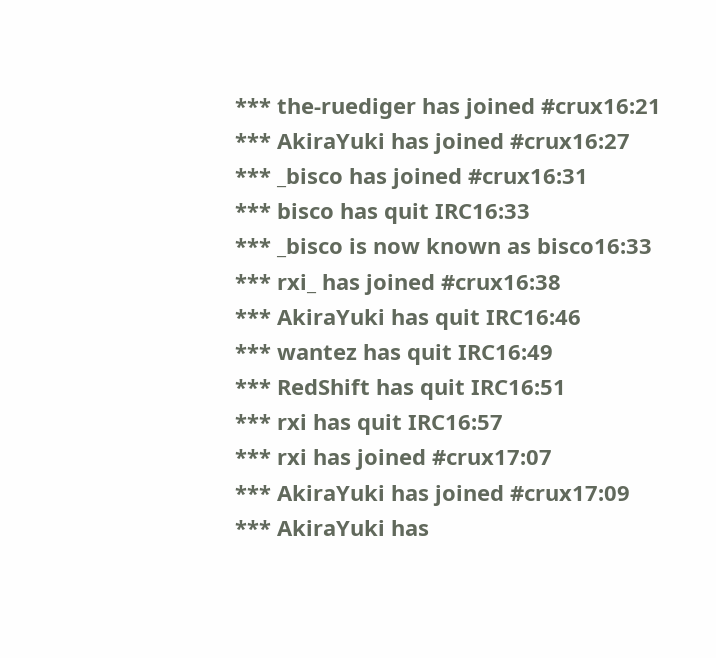*** the-ruediger has joined #crux16:21
*** AkiraYuki has joined #crux16:27
*** _bisco has joined #crux16:31
*** bisco has quit IRC16:33
*** _bisco is now known as bisco16:33
*** rxi_ has joined #crux16:38
*** AkiraYuki has quit IRC16:46
*** wantez has quit IRC16:49
*** RedShift has quit IRC16:51
*** rxi has quit IRC16:57
*** rxi has joined #crux17:07
*** AkiraYuki has joined #crux17:09
*** AkiraYuki has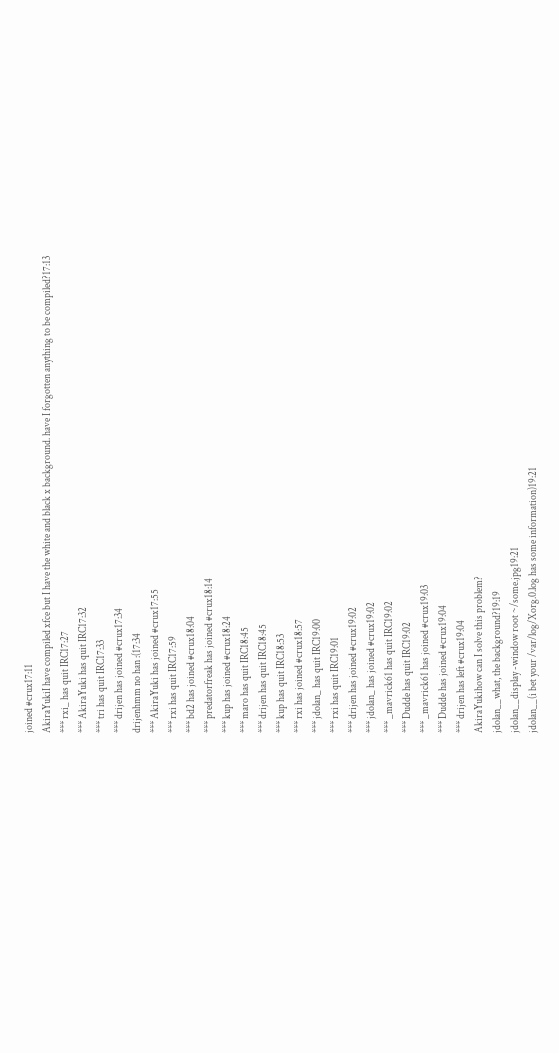joined #crux17:11
AkiraYukiI have compiled xfce but I have the white and black x background. have I forgotten anything to be compiled?17:13
*** rxi_ has quit IRC17:27
*** AkiraYuki has quit IRC17:32
*** tri has quit IRC17:33
*** drijen has joined #crux17:34
drijenhmm no han :(17:34
*** AkiraYuki has joined #crux17:55
*** rxi has quit IRC17:59
*** bd2 has joined #crux18:04
*** predatorfreak has joined #crux18:14
*** kup has joined #crux18:24
*** maro has quit IRC18:45
*** drijen has quit IRC18:45
*** kup has quit IRC18:53
*** rxi has joined #crux18:57
*** jdolan_ has quit IRC19:00
*** rxi has quit IRC19:01
*** drijen has joined #crux19:02
*** jdolan_ has joined #crux19:02
*** _mavrick61 has quit IRC19:02
*** Dudde has quit IRC19:02
*** _mavrick61 has joined #crux19:03
*** Dudde has joined #crux19:04
*** drijen has left #crux19:04
AkiraYukihow can I solve this problem?
jdolan__what, the background?19:19
jdolan__display -window root ~/some.jpg19:21
jdolan__(i bet your /var/log/Xorg.0.log has some information)19:21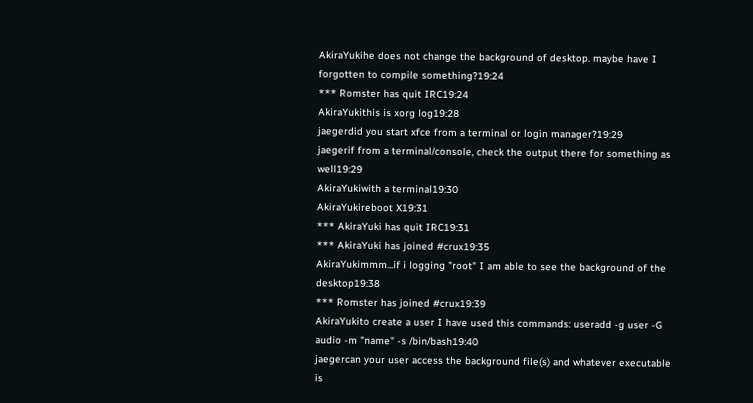AkiraYukihe does not change the background of desktop. maybe have I forgotten to compile something?19:24
*** Romster has quit IRC19:24
AkiraYukithis is xorg log19:28
jaegerdid you start xfce from a terminal or login manager?19:29
jaegerif from a terminal/console, check the output there for something as well19:29
AkiraYukiwith a terminal19:30
AkiraYukireboot X19:31
*** AkiraYuki has quit IRC19:31
*** AkiraYuki has joined #crux19:35
AkiraYukimmm...if i logging "root" I am able to see the background of the desktop19:38
*** Romster has joined #crux19:39
AkiraYukito create a user I have used this commands: useradd -g user -G audio -m "name" -s /bin/bash19:40
jaegercan your user access the background file(s) and whatever executable is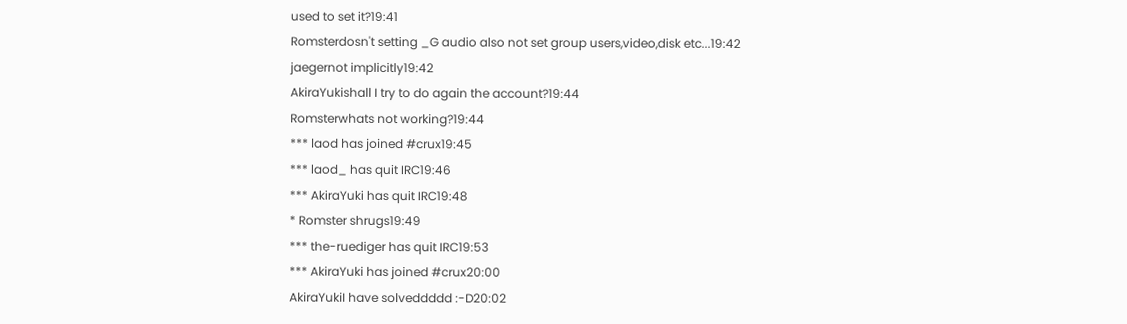used to set it?19:41
Romsterdosn't setting _G audio also not set group users,video,disk etc...19:42
jaegernot implicitly19:42
AkiraYukishall I try to do again the account?19:44
Romsterwhats not working?19:44
*** laod has joined #crux19:45
*** laod_ has quit IRC19:46
*** AkiraYuki has quit IRC19:48
* Romster shrugs19:49
*** the-ruediger has quit IRC19:53
*** AkiraYuki has joined #crux20:00
AkiraYukiI have solveddddd :-D20:02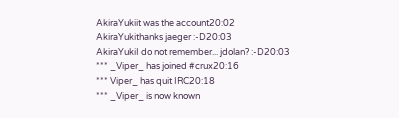AkiraYukiit was the account20:02
AkiraYukithanks jaeger :-D20:03
AkiraYukiI do not remember... jdolan? :-D20:03
*** _Viper_ has joined #crux20:16
*** Viper_ has quit IRC20:18
*** _Viper_ is now known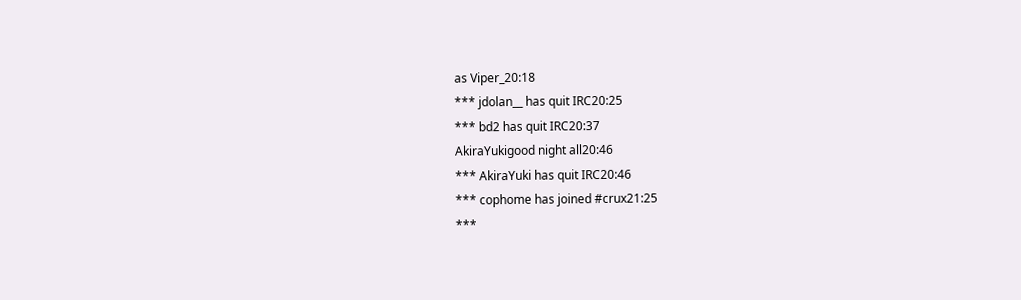as Viper_20:18
*** jdolan__ has quit IRC20:25
*** bd2 has quit IRC20:37
AkiraYukigood night all20:46
*** AkiraYuki has quit IRC20:46
*** cophome has joined #crux21:25
***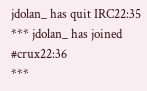jdolan_ has quit IRC22:35
*** jdolan_ has joined #crux22:36
***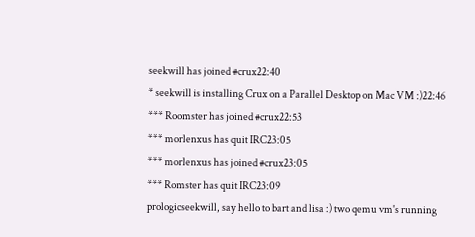seekwill has joined #crux22:40
* seekwill is installing Crux on a Parallel Desktop on Mac VM :)22:46
*** Roomster has joined #crux22:53
*** morlenxus has quit IRC23:05
*** morlenxus has joined #crux23:05
*** Romster has quit IRC23:09
prologicseekwill, say hello to bart and lisa :) two qemu vm's running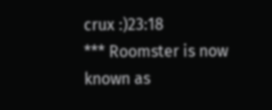crux :)23:18
*** Roomster is now known as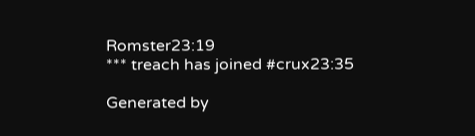Romster23:19
*** treach has joined #crux23:35

Generated by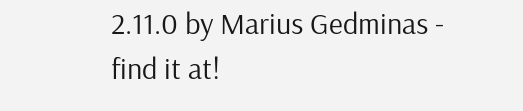2.11.0 by Marius Gedminas - find it at!